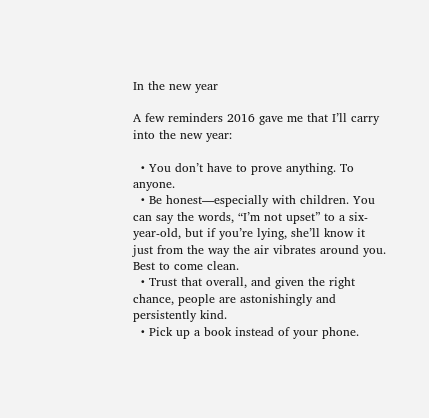In the new year

A few reminders 2016 gave me that I’ll carry into the new year:

  • You don’t have to prove anything. To anyone.
  • Be honest—especially with children. You can say the words, “I’m not upset” to a six-year-old, but if you’re lying, she’ll know it just from the way the air vibrates around you. Best to come clean.
  • Trust that overall, and given the right chance, people are astonishingly and persistently kind.
  • Pick up a book instead of your phone.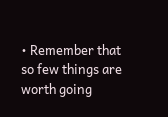• Remember that so few things are worth going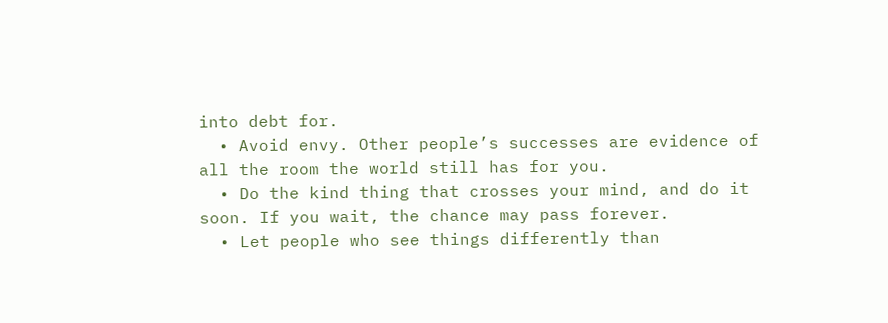into debt for.
  • Avoid envy. Other people’s successes are evidence of all the room the world still has for you.
  • Do the kind thing that crosses your mind, and do it soon. If you wait, the chance may pass forever.
  • Let people who see things differently than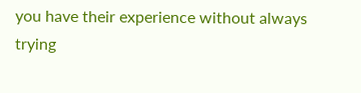you have their experience without always trying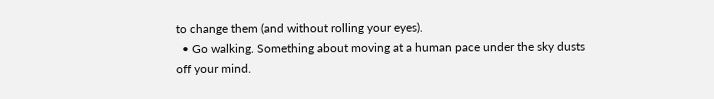to change them (and without rolling your eyes).
  • Go walking. Something about moving at a human pace under the sky dusts off your mind.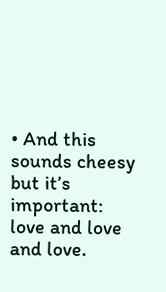• And this sounds cheesy but it’s important: love and love and love.